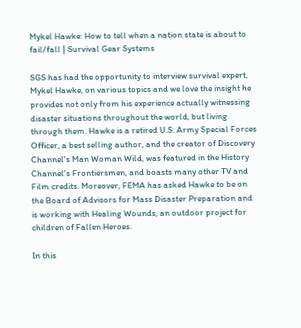Mykel Hawke: How to tell when a nation state is about to fail/fall | Survival Gear Systems

SGS has had the opportunity to interview survival expert, Mykel Hawke, on various topics and we love the insight he provides not only from his experience actually witnessing disaster situations throughout the world, but living through them. Hawke is a retired U.S. Army Special Forces Officer, a best selling author, and the creator of Discovery Channel's Man Woman Wild, was featured in the History Channel's Frontiersmen, and boasts many other TV and Film credits. Moreover, FEMA has asked Hawke to be on the Board of Advisors for Mass Disaster Preparation and is working with Healing Wounds, an outdoor project for children of Fallen Heroes.

In this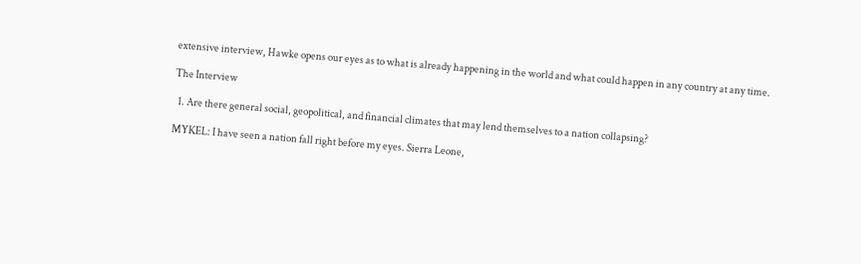extensive interview, Hawke opens our eyes as to what is already happening in the world and what could happen in any country at any time.

The Interview

  1. Are there general social, geopolitical, and financial climates that may lend themselves to a nation collapsing?

MYKEL: I have seen a nation fall right before my eyes. Sierra Leone,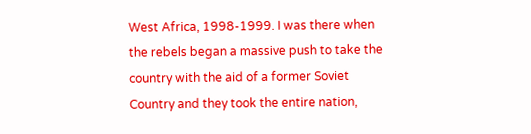West Africa, 1998-1999. I was there when the rebels began a massive push to take the country with the aid of a former Soviet Country and they took the entire nation,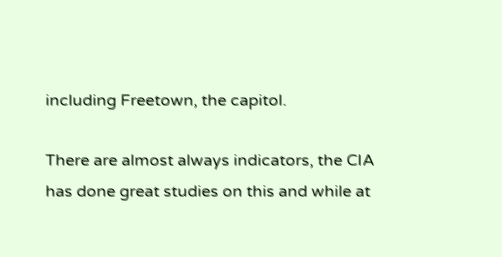including Freetown, the capitol.

There are almost always indicators, the CIA has done great studies on this and while at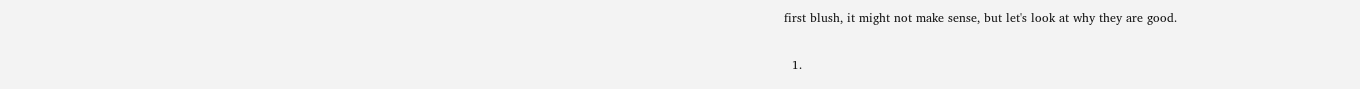first blush, it might not make sense, but let's look at why they are good.

  1.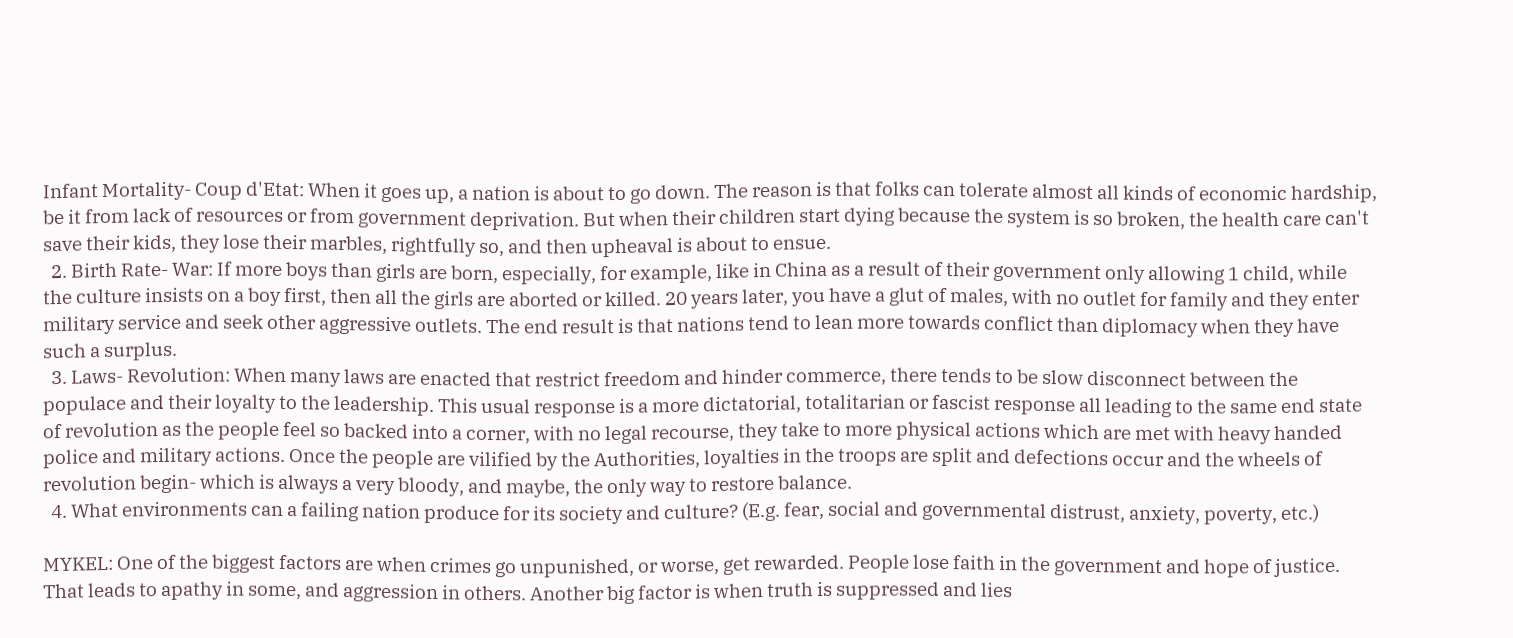Infant Mortality- Coup d'Etat: When it goes up, a nation is about to go down. The reason is that folks can tolerate almost all kinds of economic hardship, be it from lack of resources or from government deprivation. But when their children start dying because the system is so broken, the health care can't save their kids, they lose their marbles, rightfully so, and then upheaval is about to ensue.
  2. Birth Rate- War: If more boys than girls are born, especially, for example, like in China as a result of their government only allowing 1 child, while the culture insists on a boy first, then all the girls are aborted or killed. 20 years later, you have a glut of males, with no outlet for family and they enter military service and seek other aggressive outlets. The end result is that nations tend to lean more towards conflict than diplomacy when they have such a surplus.
  3. Laws- Revolution: When many laws are enacted that restrict freedom and hinder commerce, there tends to be slow disconnect between the populace and their loyalty to the leadership. This usual response is a more dictatorial, totalitarian or fascist response all leading to the same end state of revolution as the people feel so backed into a corner, with no legal recourse, they take to more physical actions which are met with heavy handed police and military actions. Once the people are vilified by the Authorities, loyalties in the troops are split and defections occur and the wheels of revolution begin- which is always a very bloody, and maybe, the only way to restore balance.
  4. What environments can a failing nation produce for its society and culture? (E.g. fear, social and governmental distrust, anxiety, poverty, etc.)

MYKEL: One of the biggest factors are when crimes go unpunished, or worse, get rewarded. People lose faith in the government and hope of justice. That leads to apathy in some, and aggression in others. Another big factor is when truth is suppressed and lies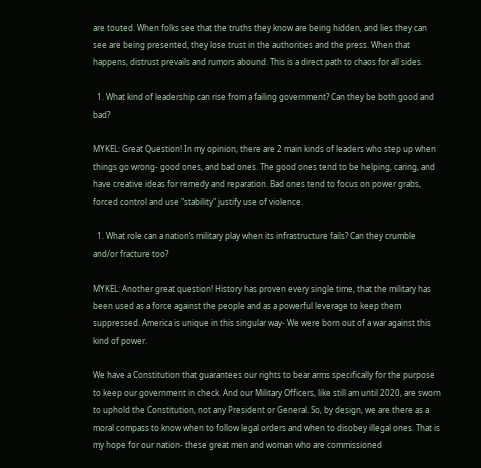are touted. When folks see that the truths they know are being hidden, and lies they can see are being presented, they lose trust in the authorities and the press. When that happens, distrust prevails and rumors abound. This is a direct path to chaos for all sides.

  1. What kind of leadership can rise from a failing government? Can they be both good and bad?

MYKEL: Great Question! In my opinion, there are 2 main kinds of leaders who step up when things go wrong- good ones, and bad ones. The good ones tend to be helping, caring, and have creative ideas for remedy and reparation. Bad ones tend to focus on power grabs, forced control and use "stability" justify use of violence.

  1. What role can a nation’s military play when its infrastructure fails? Can they crumble and/or fracture too?

MYKEL: Another great question! History has proven every single time, that the military has been used as a force against the people and as a powerful leverage to keep them suppressed. America is unique in this singular way- We were born out of a war against this kind of power.

We have a Constitution that guarantees our rights to bear arms specifically for the purpose to keep our government in check. And our Military Officers, like still am until 2020, are sworn to uphold the Constitution, not any President or General. So, by design, we are there as a moral compass to know when to follow legal orders and when to disobey illegal ones. That is my hope for our nation- these great men and woman who are commissioned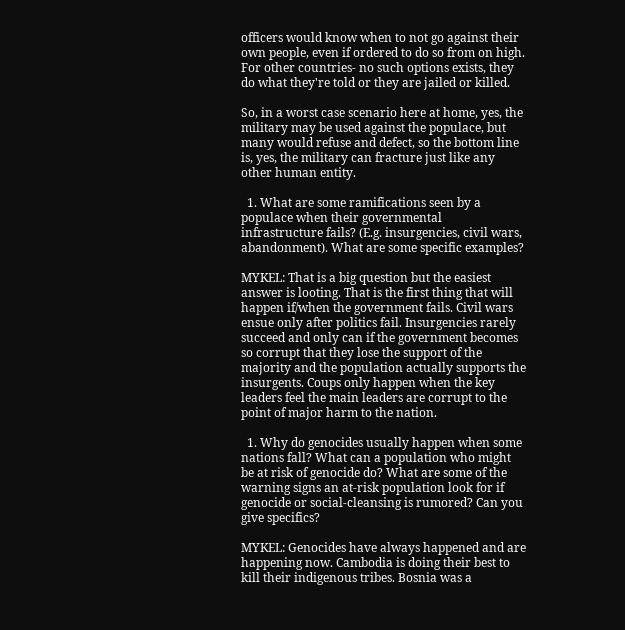officers would know when to not go against their own people, even if ordered to do so from on high. For other countries- no such options exists, they do what they're told or they are jailed or killed.

So, in a worst case scenario here at home, yes, the military may be used against the populace, but many would refuse and defect, so the bottom line is, yes, the military can fracture just like any other human entity.

  1. What are some ramifications seen by a populace when their governmental infrastructure fails? (E.g. insurgencies, civil wars, abandonment). What are some specific examples?

MYKEL: That is a big question but the easiest answer is looting. That is the first thing that will happen if/when the government fails. Civil wars ensue only after politics fail. Insurgencies rarely succeed and only can if the government becomes so corrupt that they lose the support of the majority and the population actually supports the insurgents. Coups only happen when the key leaders feel the main leaders are corrupt to the point of major harm to the nation.

  1. Why do genocides usually happen when some nations fall? What can a population who might be at risk of genocide do? What are some of the warning signs an at-risk population look for if genocide or social-cleansing is rumored? Can you give specifics?

MYKEL: Genocides have always happened and are happening now. Cambodia is doing their best to kill their indigenous tribes. Bosnia was a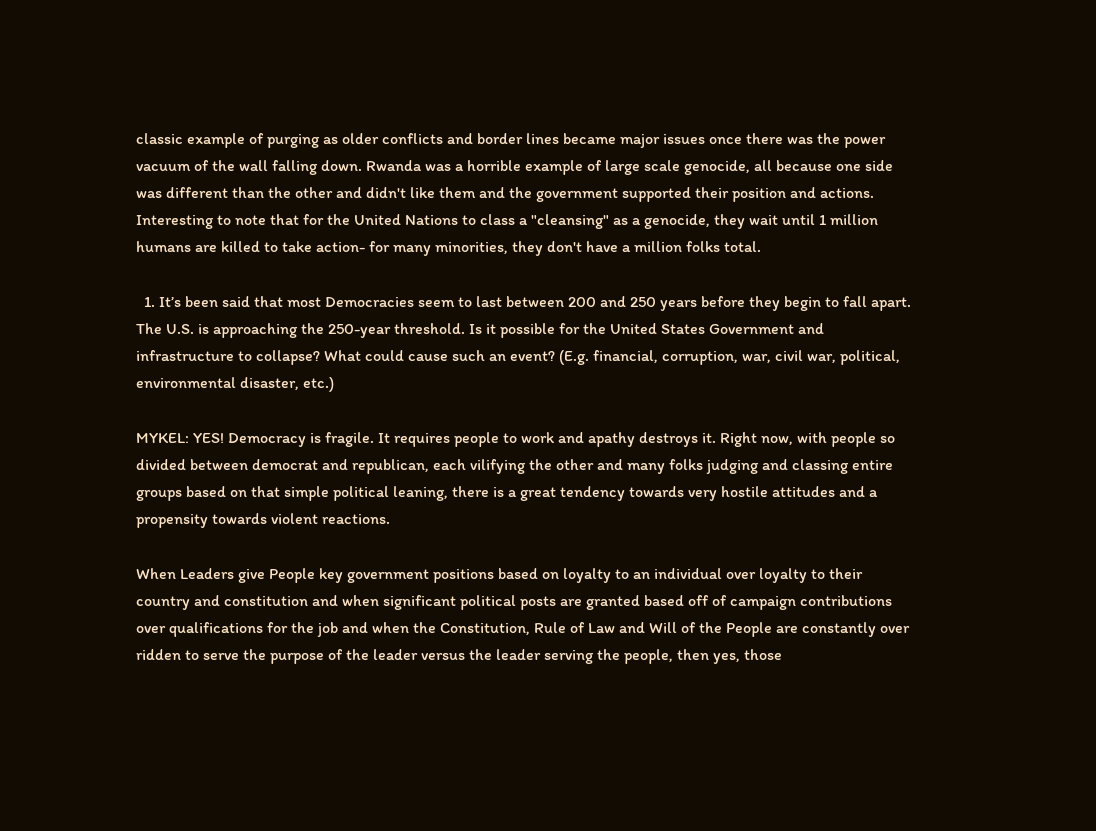classic example of purging as older conflicts and border lines became major issues once there was the power vacuum of the wall falling down. Rwanda was a horrible example of large scale genocide, all because one side was different than the other and didn't like them and the government supported their position and actions. Interesting to note that for the United Nations to class a "cleansing" as a genocide, they wait until 1 million humans are killed to take action- for many minorities, they don't have a million folks total.

  1. It’s been said that most Democracies seem to last between 200 and 250 years before they begin to fall apart. The U.S. is approaching the 250-year threshold. Is it possible for the United States Government and infrastructure to collapse? What could cause such an event? (E.g. financial, corruption, war, civil war, political, environmental disaster, etc.)

MYKEL: YES! Democracy is fragile. It requires people to work and apathy destroys it. Right now, with people so divided between democrat and republican, each vilifying the other and many folks judging and classing entire groups based on that simple political leaning, there is a great tendency towards very hostile attitudes and a propensity towards violent reactions.

When Leaders give People key government positions based on loyalty to an individual over loyalty to their country and constitution and when significant political posts are granted based off of campaign contributions over qualifications for the job and when the Constitution, Rule of Law and Will of the People are constantly over ridden to serve the purpose of the leader versus the leader serving the people, then yes, those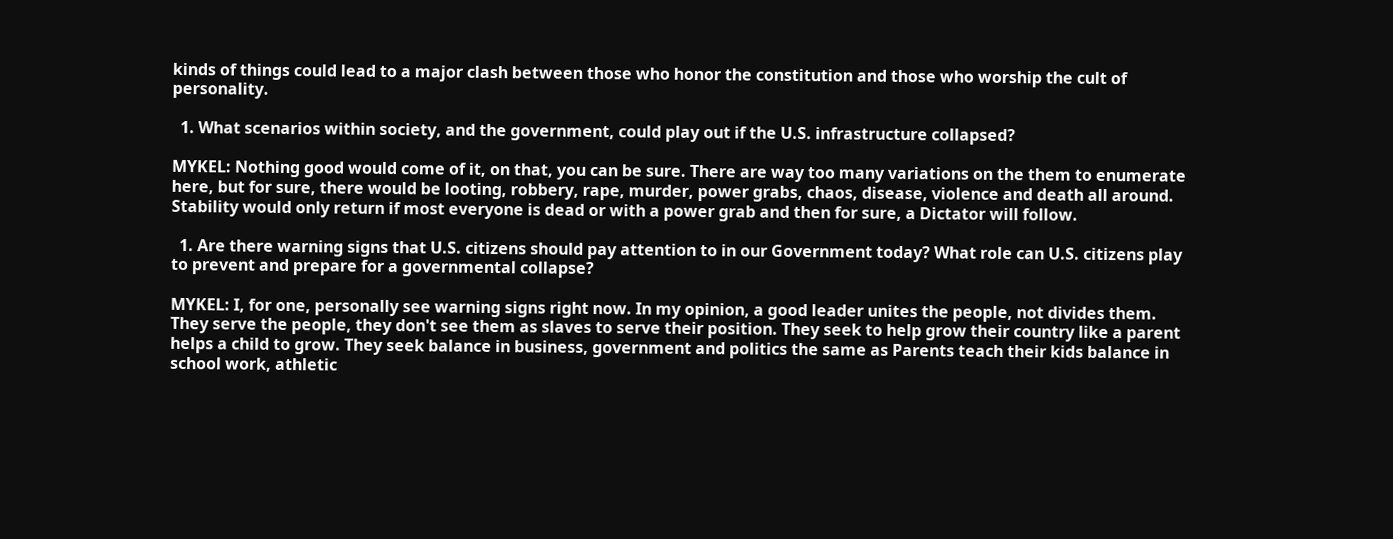kinds of things could lead to a major clash between those who honor the constitution and those who worship the cult of personality.

  1. What scenarios within society, and the government, could play out if the U.S. infrastructure collapsed?

MYKEL: Nothing good would come of it, on that, you can be sure. There are way too many variations on the them to enumerate here, but for sure, there would be looting, robbery, rape, murder, power grabs, chaos, disease, violence and death all around. Stability would only return if most everyone is dead or with a power grab and then for sure, a Dictator will follow.

  1. Are there warning signs that U.S. citizens should pay attention to in our Government today? What role can U.S. citizens play to prevent and prepare for a governmental collapse?

MYKEL: I, for one, personally see warning signs right now. In my opinion, a good leader unites the people, not divides them. They serve the people, they don't see them as slaves to serve their position. They seek to help grow their country like a parent helps a child to grow. They seek balance in business, government and politics the same as Parents teach their kids balance in school work, athletic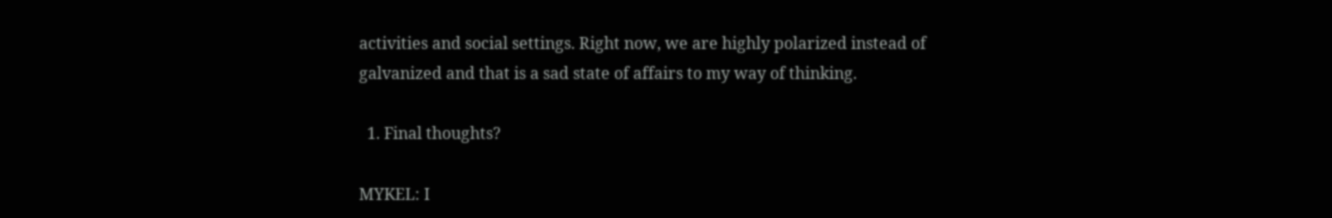activities and social settings. Right now, we are highly polarized instead of galvanized and that is a sad state of affairs to my way of thinking.

  1. Final thoughts?

MYKEL: I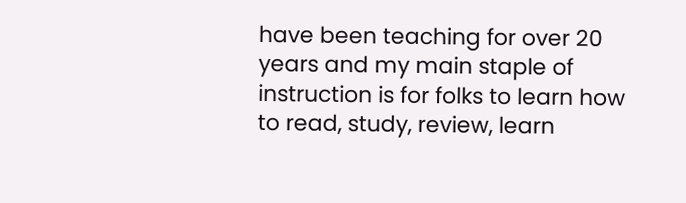have been teaching for over 20 years and my main staple of instruction is for folks to learn how to read, study, review, learn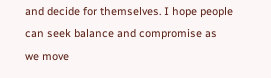and decide for themselves. I hope people can seek balance and compromise as we move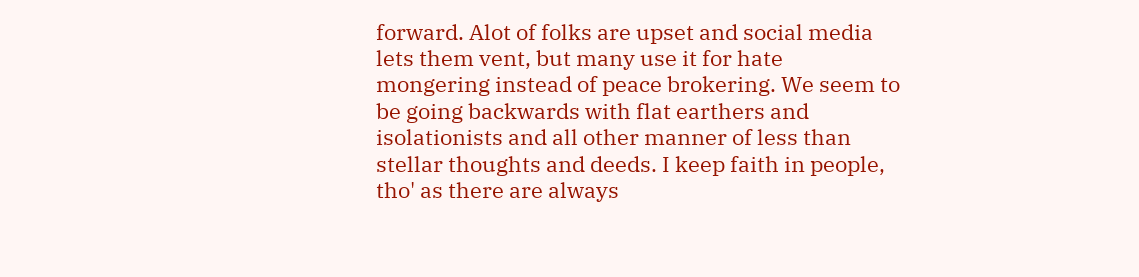forward. Alot of folks are upset and social media lets them vent, but many use it for hate mongering instead of peace brokering. We seem to be going backwards with flat earthers and isolationists and all other manner of less than stellar thoughts and deeds. I keep faith in people, tho' as there are always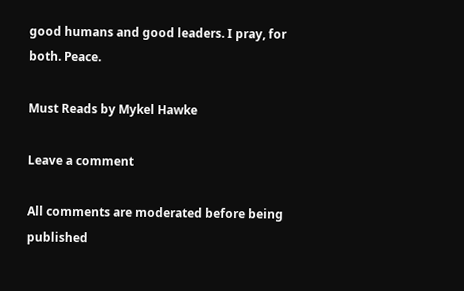good humans and good leaders. I pray, for both. Peace.

Must Reads by Mykel Hawke

Leave a comment

All comments are moderated before being published